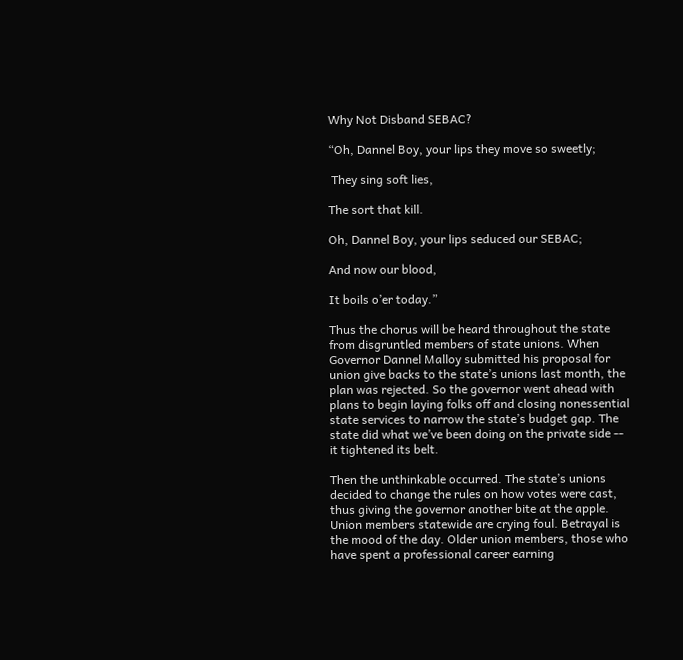Why Not Disband SEBAC?

“Oh, Dannel Boy, your lips they move so sweetly;

 They sing soft lies,

The sort that kill.

Oh, Dannel Boy, your lips seduced our SEBAC;

And now our blood,

It boils o’er today.”

Thus the chorus will be heard throughout the state from disgruntled members of state unions. When Governor Dannel Malloy submitted his proposal for union give backs to the state’s unions last month, the plan was rejected. So the governor went ahead with plans to begin laying folks off and closing nonessential state services to narrow the state’s budget gap. The state did what we’ve been doing on the private side -- it tightened its belt.

Then the unthinkable occurred. The state’s unions decided to change the rules on how votes were cast, thus giving the governor another bite at the apple. Union members statewide are crying foul. Betrayal is the mood of the day. Older union members, those who have spent a professional career earning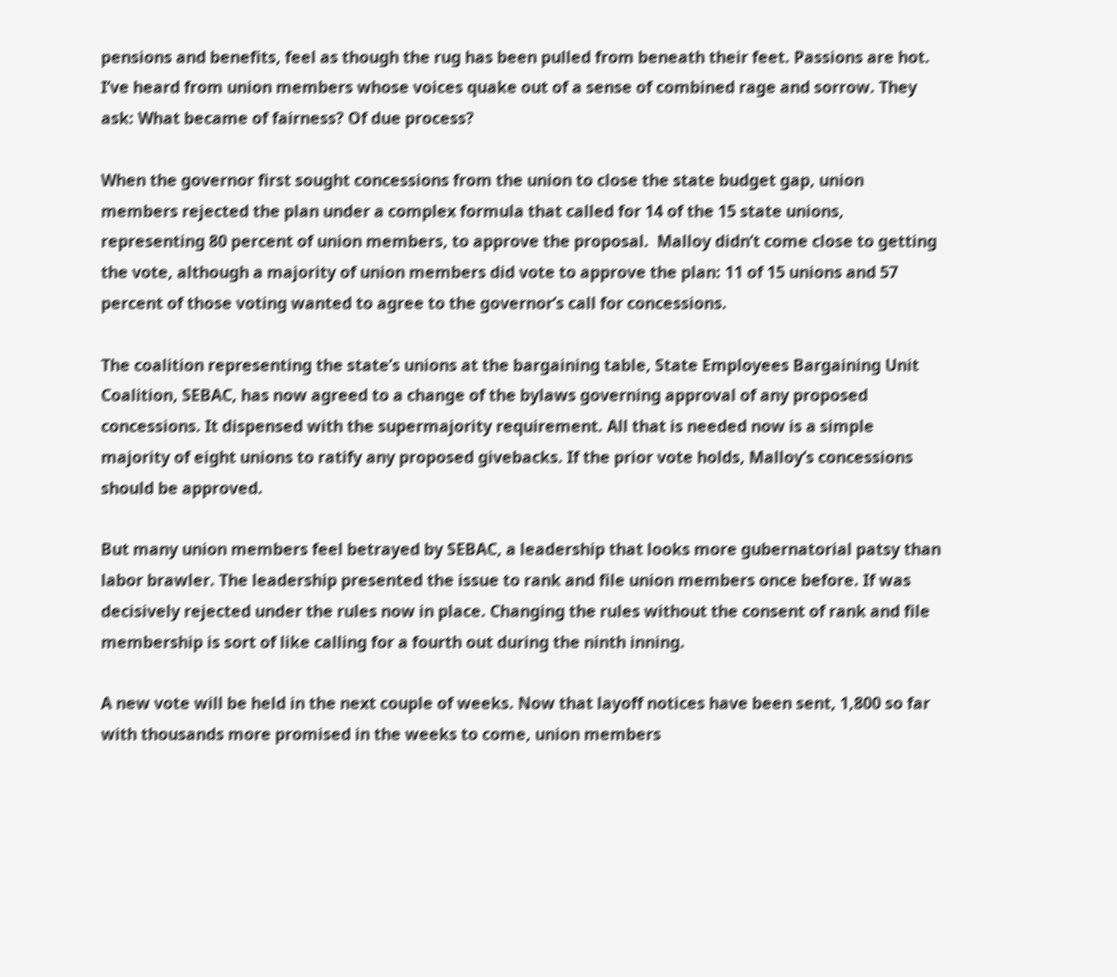pensions and benefits, feel as though the rug has been pulled from beneath their feet. Passions are hot. I’ve heard from union members whose voices quake out of a sense of combined rage and sorrow. They ask: What became of fairness? Of due process?

When the governor first sought concessions from the union to close the state budget gap, union members rejected the plan under a complex formula that called for 14 of the 15 state unions, representing 80 percent of union members, to approve the proposal.  Malloy didn’t come close to getting the vote, although a majority of union members did vote to approve the plan: 11 of 15 unions and 57 percent of those voting wanted to agree to the governor’s call for concessions.

The coalition representing the state’s unions at the bargaining table, State Employees Bargaining Unit Coalition, SEBAC, has now agreed to a change of the bylaws governing approval of any proposed concessions. It dispensed with the supermajority requirement. All that is needed now is a simple majority of eight unions to ratify any proposed givebacks. If the prior vote holds, Malloy’s concessions should be approved.

But many union members feel betrayed by SEBAC, a leadership that looks more gubernatorial patsy than labor brawler. The leadership presented the issue to rank and file union members once before. If was decisively rejected under the rules now in place. Changing the rules without the consent of rank and file membership is sort of like calling for a fourth out during the ninth inning.

A new vote will be held in the next couple of weeks. Now that layoff notices have been sent, 1,800 so far with thousands more promised in the weeks to come, union members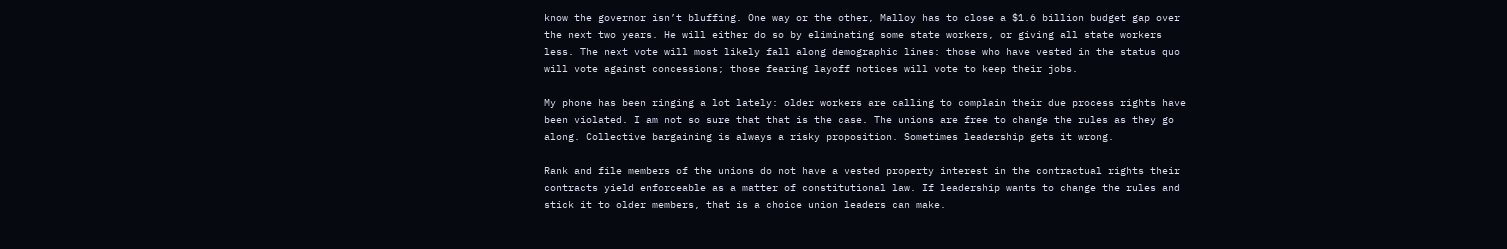know the governor isn’t bluffing. One way or the other, Malloy has to close a $1.6 billion budget gap over the next two years. He will either do so by eliminating some state workers, or giving all state workers less. The next vote will most likely fall along demographic lines: those who have vested in the status quo will vote against concessions; those fearing layoff notices will vote to keep their jobs.

My phone has been ringing a lot lately: older workers are calling to complain their due process rights have been violated. I am not so sure that that is the case. The unions are free to change the rules as they go along. Collective bargaining is always a risky proposition. Sometimes leadership gets it wrong.

Rank and file members of the unions do not have a vested property interest in the contractual rights their contracts yield enforceable as a matter of constitutional law. If leadership wants to change the rules and stick it to older members, that is a choice union leaders can make.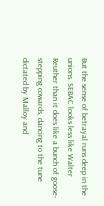But the sense of betrayal runs deep in the unions. SEBAC looks less like Walter Reuther than it does like a bunch of goose-stepping cowards, dancing to the tune dictated by Malloy and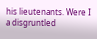his lieutenants. Were I a disgruntled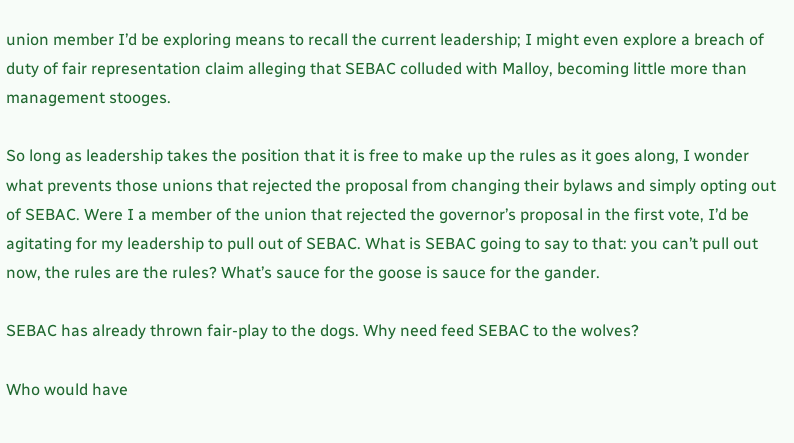union member I’d be exploring means to recall the current leadership; I might even explore a breach of duty of fair representation claim alleging that SEBAC colluded with Malloy, becoming little more than management stooges.

So long as leadership takes the position that it is free to make up the rules as it goes along, I wonder what prevents those unions that rejected the proposal from changing their bylaws and simply opting out of SEBAC. Were I a member of the union that rejected the governor’s proposal in the first vote, I’d be agitating for my leadership to pull out of SEBAC. What is SEBAC going to say to that: you can’t pull out now, the rules are the rules? What’s sauce for the goose is sauce for the gander.

SEBAC has already thrown fair-play to the dogs. Why need feed SEBAC to the wolves?

Who would have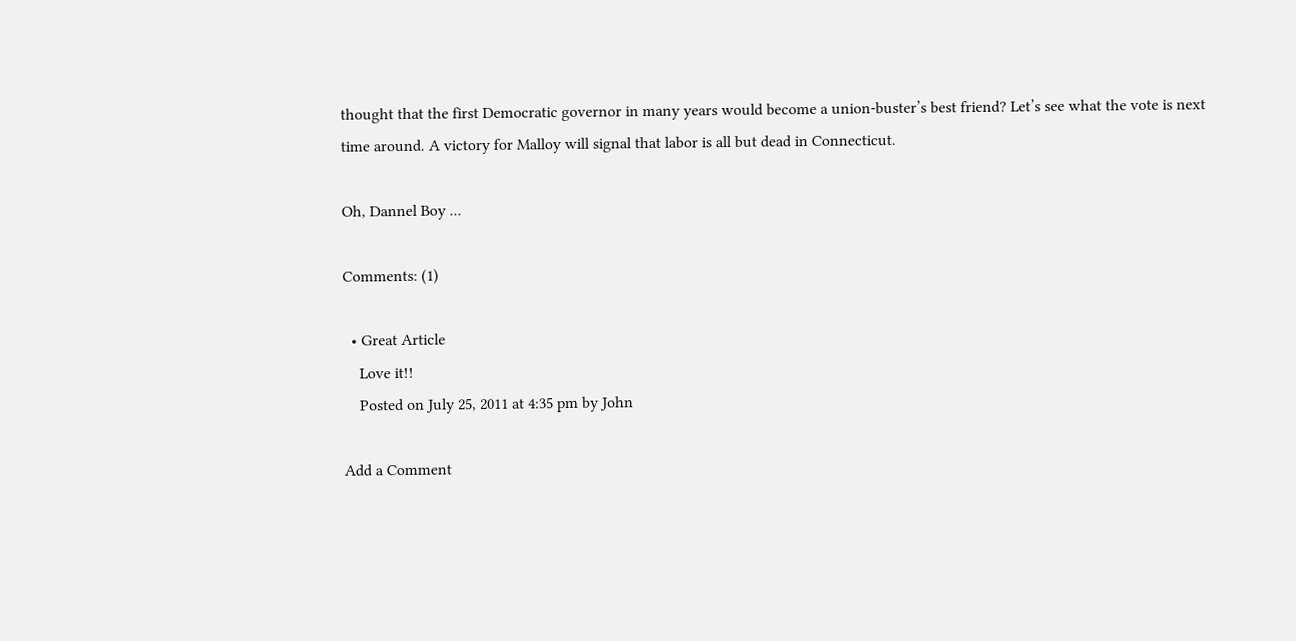thought that the first Democratic governor in many years would become a union-buster’s best friend? Let’s see what the vote is next time around. A victory for Malloy will signal that labor is all but dead in Connecticut.

Oh, Dannel Boy ...

Comments: (1)

  • Great Article
    Love it!!
    Posted on July 25, 2011 at 4:35 pm by John

Add a Comment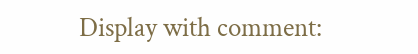Display with comment: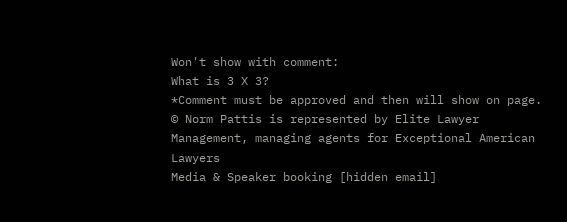Won't show with comment:
What is 3 X 3?
*Comment must be approved and then will show on page.
© Norm Pattis is represented by Elite Lawyer Management, managing agents for Exceptional American Lawyers
Media & Speaker booking [hidden email]